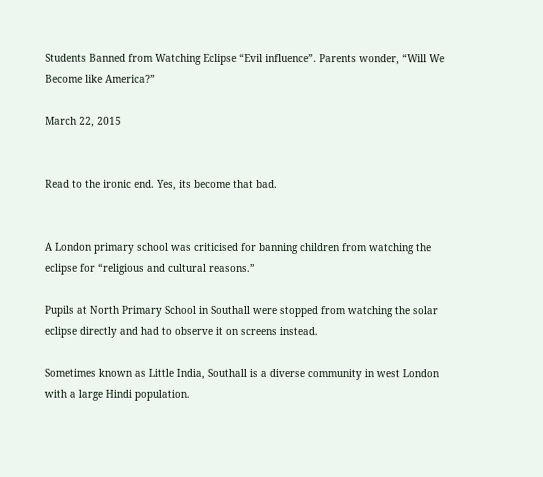Students Banned from Watching Eclipse “Evil influence”. Parents wonder, “Will We Become like America?”

March 22, 2015


Read to the ironic end. Yes, its become that bad.


A London primary school was criticised for banning children from watching the eclipse for “religious and cultural reasons.”

Pupils at North Primary School in Southall were stopped from watching the solar eclipse directly and had to observe it on screens instead.

Sometimes known as Little India, Southall is a diverse community in west London with a large Hindi population.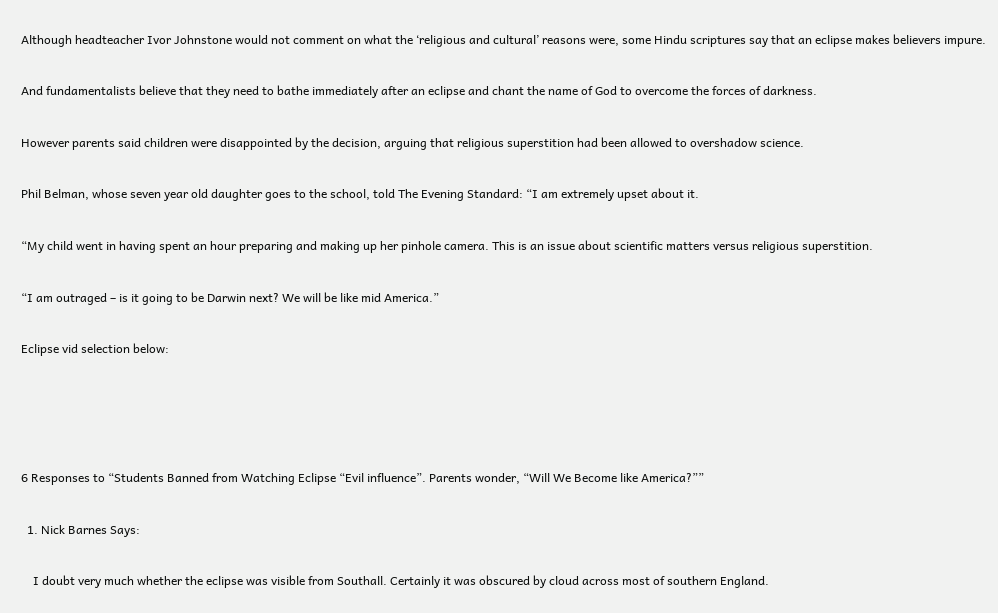Although headteacher Ivor Johnstone would not comment on what the ‘religious and cultural’ reasons were, some Hindu scriptures say that an eclipse makes believers impure.

And fundamentalists believe that they need to bathe immediately after an eclipse and chant the name of God to overcome the forces of darkness.

However parents said children were disappointed by the decision, arguing that religious superstition had been allowed to overshadow science.

Phil Belman, whose seven year old daughter goes to the school, told The Evening Standard: “I am extremely upset about it.

“My child went in having spent an hour preparing and making up her pinhole camera. This is an issue about scientific matters versus religious superstition.

“I am outraged – is it going to be Darwin next? We will be like mid America.”

Eclipse vid selection below:




6 Responses to “Students Banned from Watching Eclipse “Evil influence”. Parents wonder, “Will We Become like America?””

  1. Nick Barnes Says:

    I doubt very much whether the eclipse was visible from Southall. Certainly it was obscured by cloud across most of southern England.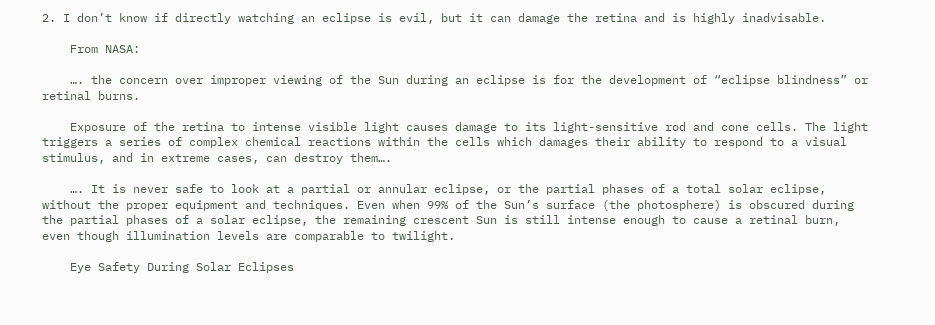2. I don’t know if directly watching an eclipse is evil, but it can damage the retina and is highly inadvisable.

    From NASA:

    …. the concern over improper viewing of the Sun during an eclipse is for the development of “eclipse blindness” or retinal burns.

    Exposure of the retina to intense visible light causes damage to its light-sensitive rod and cone cells. The light triggers a series of complex chemical reactions within the cells which damages their ability to respond to a visual stimulus, and in extreme cases, can destroy them….

    …. It is never safe to look at a partial or annular eclipse, or the partial phases of a total solar eclipse, without the proper equipment and techniques. Even when 99% of the Sun’s surface (the photosphere) is obscured during the partial phases of a solar eclipse, the remaining crescent Sun is still intense enough to cause a retinal burn, even though illumination levels are comparable to twilight.

    Eye Safety During Solar Eclipses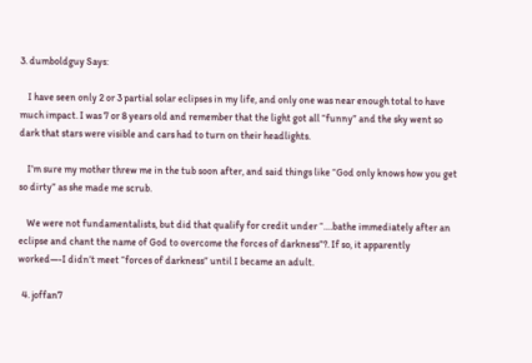3. dumboldguy Says:

    I have seen only 2 or 3 partial solar eclipses in my life, and only one was near enough total to have much impact. I was 7 or 8 years old and remember that the light got all “funny” and the sky went so dark that stars were visible and cars had to turn on their headlights.

    I’m sure my mother threw me in the tub soon after, and said things like “God only knows how you get so dirty” as she made me scrub.

    We were not fundamentalists, but did that qualify for credit under “….bathe immediately after an eclipse and chant the name of God to overcome the forces of darkness”?. If so, it apparently worked—-I didn’t meet “forces of darkness” until I became an adult.

  4. joffan7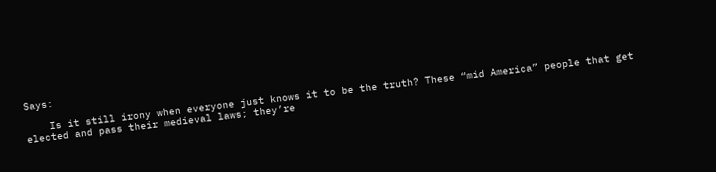Says:

    Is it still irony when everyone just knows it to be the truth? These “mid America” people that get elected and pass their medieval laws; they’re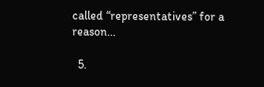called “representatives” for a reason…

  5.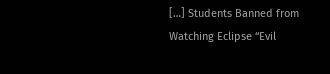[…] Students Banned from Watching Eclipse “Evil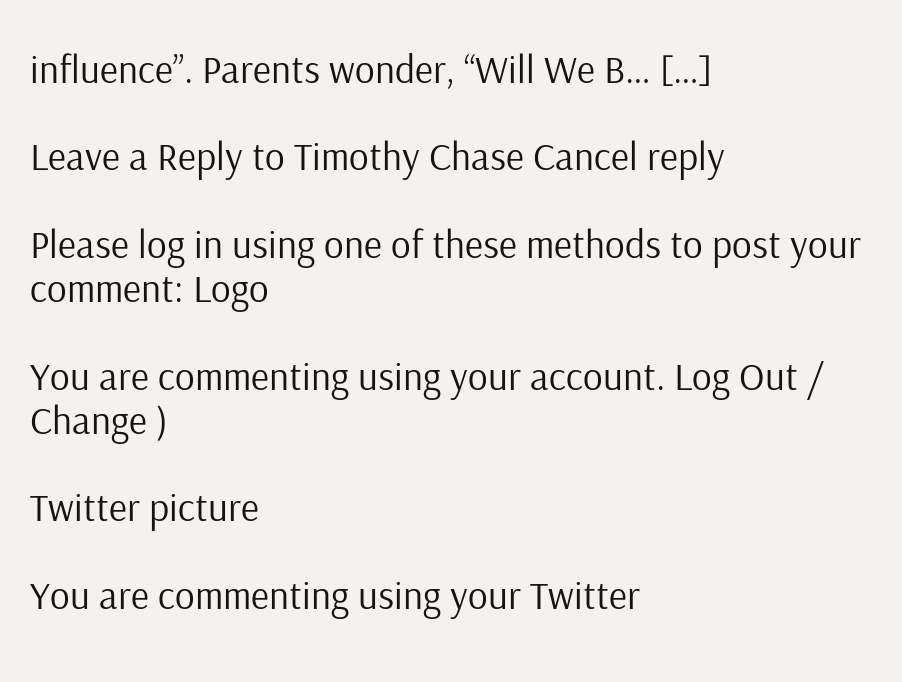influence”. Parents wonder, “Will We B… […]

Leave a Reply to Timothy Chase Cancel reply

Please log in using one of these methods to post your comment: Logo

You are commenting using your account. Log Out /  Change )

Twitter picture

You are commenting using your Twitter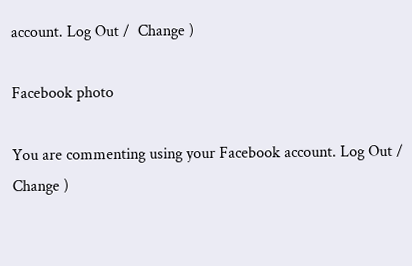account. Log Out /  Change )

Facebook photo

You are commenting using your Facebook account. Log Out /  Change )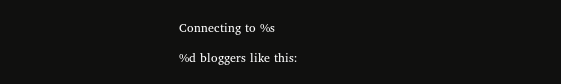Connecting to %s

%d bloggers like this: